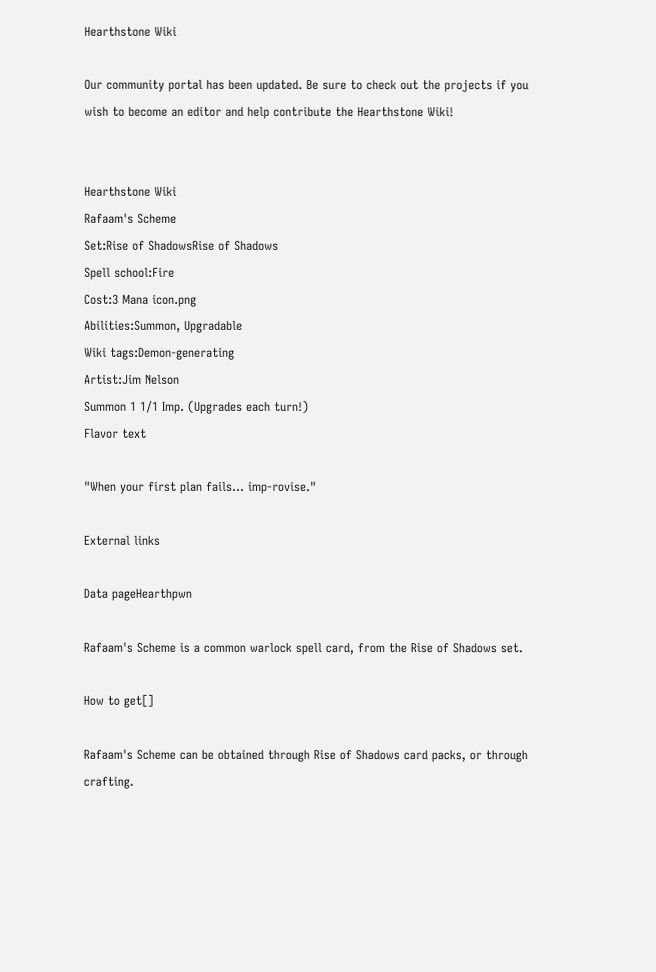Hearthstone Wiki

Our community portal has been updated. Be sure to check out the projects if you wish to become an editor and help contribute the Hearthstone Wiki!


Hearthstone Wiki
Rafaam's Scheme
Set:Rise of ShadowsRise of Shadows
Spell school:Fire
Cost:3 Mana icon.png
Abilities:Summon, Upgradable
Wiki tags:Demon-generating
Artist:Jim Nelson
Summon 1 1/1 Imp. (Upgrades each turn!)
Flavor text

"When your first plan fails... imp-rovise."

External links

Data pageHearthpwn

Rafaam's Scheme is a common warlock spell card, from the Rise of Shadows set.

How to get[]

Rafaam's Scheme can be obtained through Rise of Shadows card packs, or through crafting.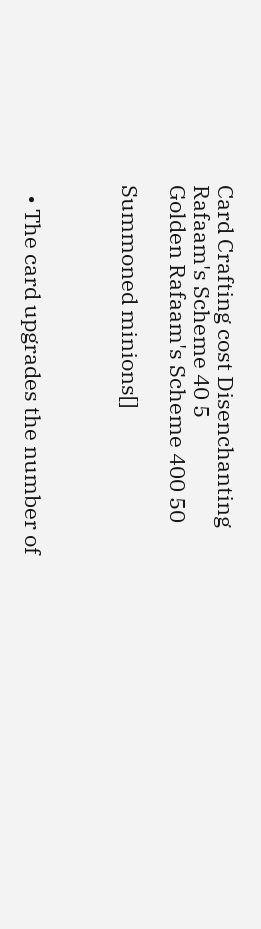Card Crafting cost Disenchanting
Rafaam's Scheme 40 5
Golden Rafaam's Scheme 400 50

Summoned minions[]



  • The card upgrades the number of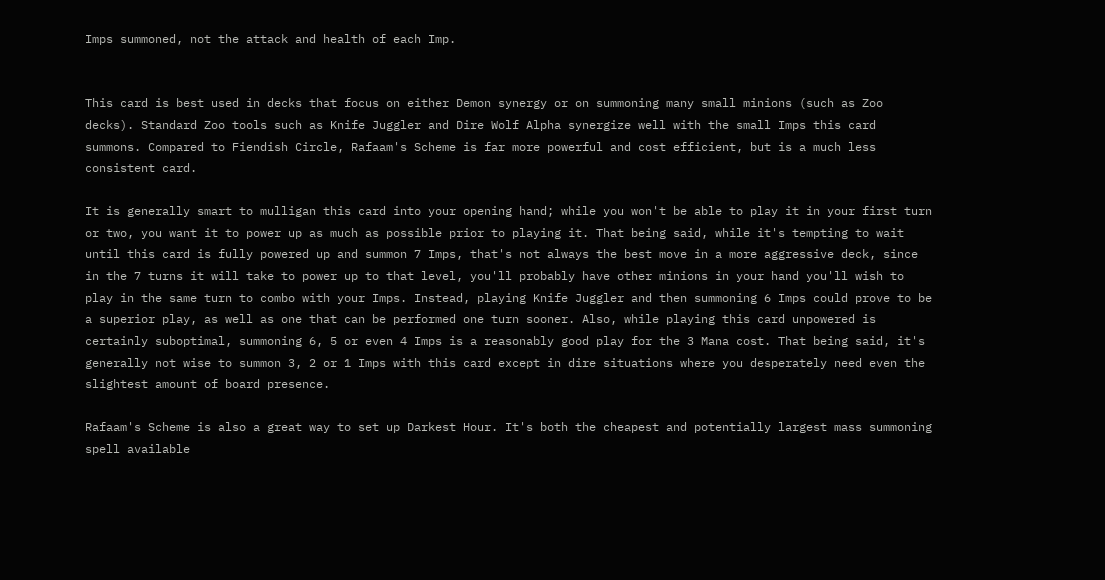Imps summoned, not the attack and health of each Imp.


This card is best used in decks that focus on either Demon synergy or on summoning many small minions (such as Zoo decks). Standard Zoo tools such as Knife Juggler and Dire Wolf Alpha synergize well with the small Imps this card summons. Compared to Fiendish Circle, Rafaam's Scheme is far more powerful and cost efficient, but is a much less consistent card.

It is generally smart to mulligan this card into your opening hand; while you won't be able to play it in your first turn or two, you want it to power up as much as possible prior to playing it. That being said, while it's tempting to wait until this card is fully powered up and summon 7 Imps, that's not always the best move in a more aggressive deck, since in the 7 turns it will take to power up to that level, you'll probably have other minions in your hand you'll wish to play in the same turn to combo with your Imps. Instead, playing Knife Juggler and then summoning 6 Imps could prove to be a superior play, as well as one that can be performed one turn sooner. Also, while playing this card unpowered is certainly suboptimal, summoning 6, 5 or even 4 Imps is a reasonably good play for the 3 Mana cost. That being said, it's generally not wise to summon 3, 2 or 1 Imps with this card except in dire situations where you desperately need even the slightest amount of board presence.

Rafaam's Scheme is also a great way to set up Darkest Hour. It's both the cheapest and potentially largest mass summoning spell available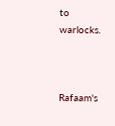to warlocks.



Rafaam's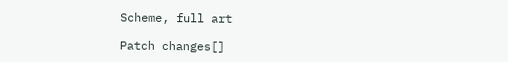Scheme, full art

Patch changes[]